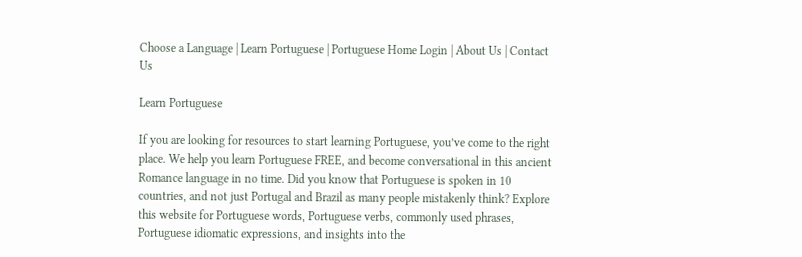Choose a Language | Learn Portuguese | Portuguese Home Login | About Us | Contact Us

Learn Portuguese

If you are looking for resources to start learning Portuguese, you’ve come to the right place. We help you learn Portuguese FREE, and become conversational in this ancient Romance language in no time. Did you know that Portuguese is spoken in 10 countries, and not just Portugal and Brazil as many people mistakenly think? Explore this website for Portuguese words, Portuguese verbs, commonly used phrases, Portuguese idiomatic expressions, and insights into the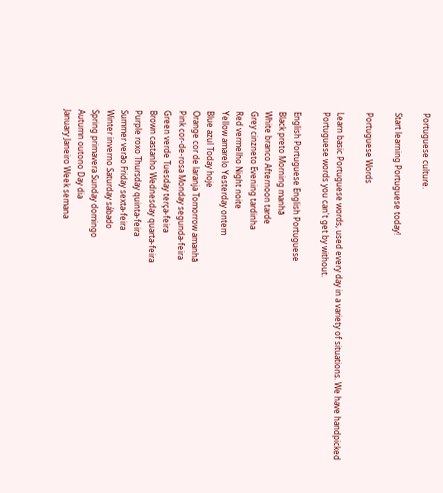Portuguese culture.

Start learning Portuguese today!

Portuguese Words

Learn basic Portuguese words, used every day in a variety of situations. We have handpicked Portuguese words you can't get by without.

English Portuguese English Portuguese
Black preto Morning manhã
White branco Afternoon tarde
Grey cinzneto Evening tardinha
Red vermelho Night noite
Yellow amarelo Yesterday ontem
Blue azul Today hoje
Orange cor de laranja Tomorrow amanhã
Pink cor-de-rosa Monday segunda-feira
Green verde Tuesday terça-feira
Brown castanho Wednesday quarta-feira
Purple roxo Thursday quinta-feira
Summer verão Friday sexta-feira
Winter inverno Saturday sábado
Spring primavera Sunday domingo
Autumn outono Day dia
January Janeiro Week semana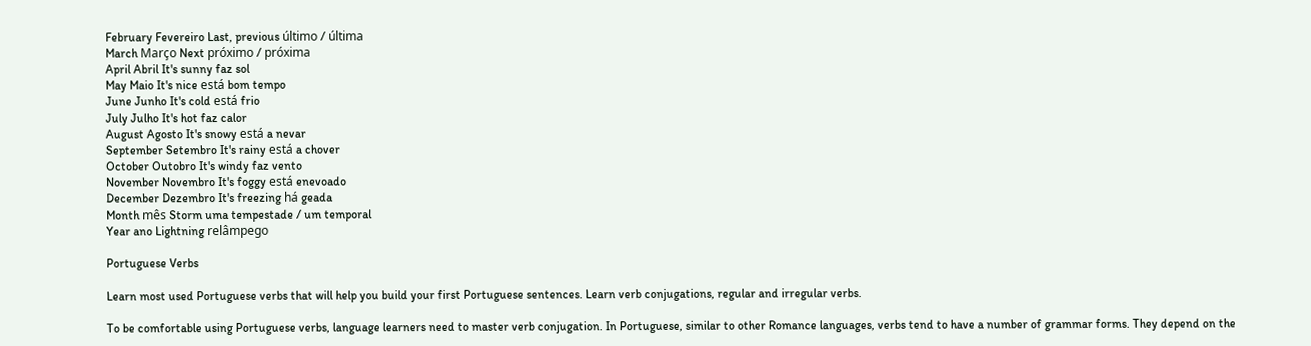February Fevereiro Last, previous último / última
March Março Next próximo / próxima
April Abril It's sunny faz sol
May Maio It's nice está bom tempo
June Junho It's cold está frio
July Julho It's hot faz calor
August Agosto It's snowy está a nevar
September Setembro It's rainy está a chover
October Outobro It's windy faz vento
November Novembro It's foggy está enevoado
December Dezembro It's freezing há geada
Month mês Storm uma tempestade / um temporal
Year ano Lightning relâmpego

Portuguese Verbs

Learn most used Portuguese verbs that will help you build your first Portuguese sentences. Learn verb conjugations, regular and irregular verbs.

To be comfortable using Portuguese verbs, language learners need to master verb conjugation. In Portuguese, similar to other Romance languages, verbs tend to have a number of grammar forms. They depend on the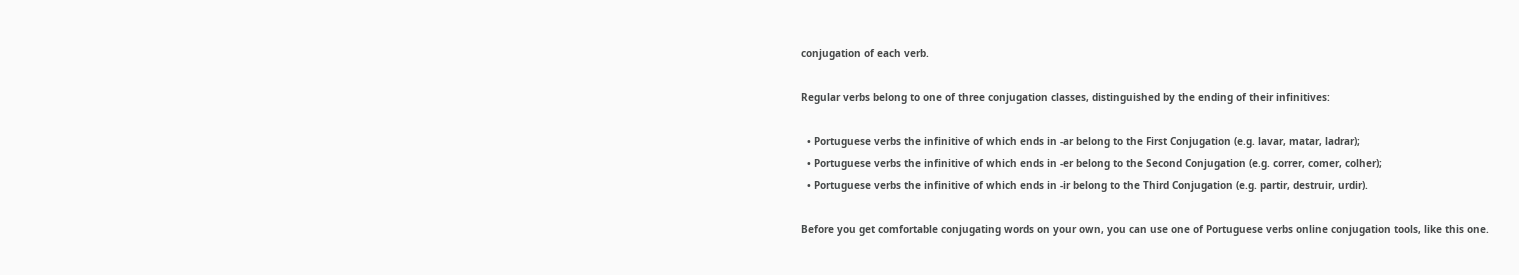conjugation of each verb.

Regular verbs belong to one of three conjugation classes, distinguished by the ending of their infinitives:

  • Portuguese verbs the infinitive of which ends in -ar belong to the First Conjugation (e.g. lavar, matar, ladrar);
  • Portuguese verbs the infinitive of which ends in -er belong to the Second Conjugation (e.g. correr, comer, colher);
  • Portuguese verbs the infinitive of which ends in -ir belong to the Third Conjugation (e.g. partir, destruir, urdir).

Before you get comfortable conjugating words on your own, you can use one of Portuguese verbs online conjugation tools, like this one.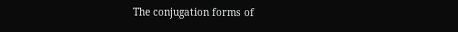The conjugation forms of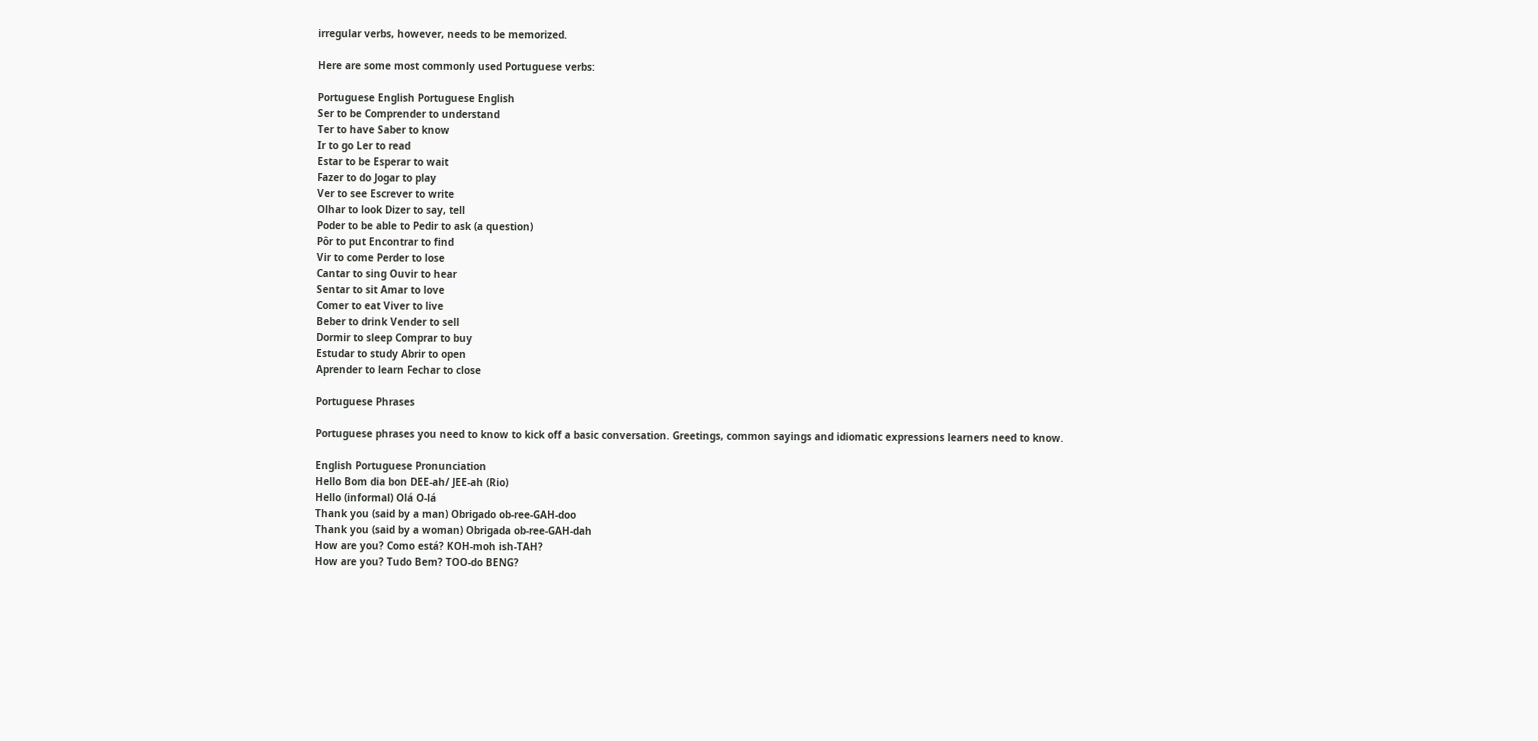irregular verbs, however, needs to be memorized.

Here are some most commonly used Portuguese verbs:

Portuguese English Portuguese English
Ser to be Comprender to understand
Ter to have Saber to know
Ir to go Ler to read
Estar to be Esperar to wait
Fazer to do Jogar to play
Ver to see Escrever to write
Olhar to look Dizer to say, tell
Poder to be able to Pedir to ask (a question)
Pôr to put Encontrar to find
Vir to come Perder to lose
Cantar to sing Ouvir to hear
Sentar to sit Amar to love
Comer to eat Viver to live
Beber to drink Vender to sell
Dormir to sleep Comprar to buy
Estudar to study Abrir to open
Aprender to learn Fechar to close

Portuguese Phrases

Portuguese phrases you need to know to kick off a basic conversation. Greetings, common sayings and idiomatic expressions learners need to know.

English Portuguese Pronunciation
Hello Bom dia bon DEE-ah/ JEE-ah (Rio)
Hello (informal) Olá O-lá
Thank you (said by a man) Obrigado ob-ree-GAH-doo
Thank you (said by a woman) Obrigada ob-ree-GAH-dah
How are you? Como está? KOH-moh ish-TAH?
How are you? Tudo Bem? TOO-do BENG?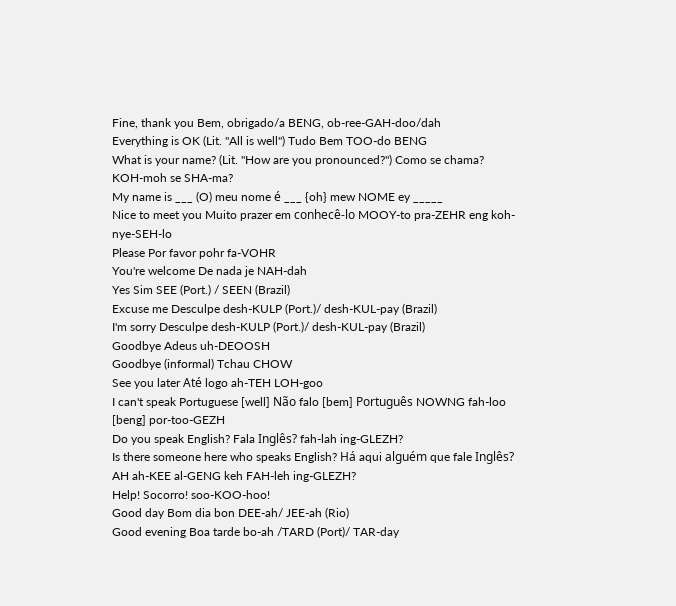Fine, thank you Bem, obrigado/a BENG, ob-ree-GAH-doo/dah
Everything is OK (Lit. "All is well") Tudo Bem TOO-do BENG
What is your name? (Lit. "How are you pronounced?") Como se chama? KOH-moh se SHA-ma?
My name is ___ (O) meu nome é ___ {oh} mew NOME ey _____
Nice to meet you Muito prazer em conhecê-lo MOOY-to pra-ZEHR eng koh-nye-SEH-lo
Please Por favor pohr fa-VOHR
You're welcome De nada je NAH-dah
Yes Sim SEE (Port.) / SEEN (Brazil)
Excuse me Desculpe desh-KULP (Port.)/ desh-KUL-pay (Brazil)
I'm sorry Desculpe desh-KULP (Port.)/ desh-KUL-pay (Brazil)
Goodbye Adeus uh-DEOOSH
Goodbye (informal) Tchau CHOW
See you later Até logo ah-TEH LOH-goo
I can't speak Portuguese [well] Não falo [bem] Português NOWNG fah-loo [beng] por-too-GEZH
Do you speak English? Fala Inglês? fah-lah ing-GLEZH?
Is there someone here who speaks English? Há aqui alguém que fale Inglês? AH ah-KEE al-GENG keh FAH-leh ing-GLEZH?
Help! Socorro! soo-KOO-hoo!
Good day Bom dia bon DEE-ah/ JEE-ah (Rio)
Good evening Boa tarde bo-ah /TARD (Port)/ TAR-day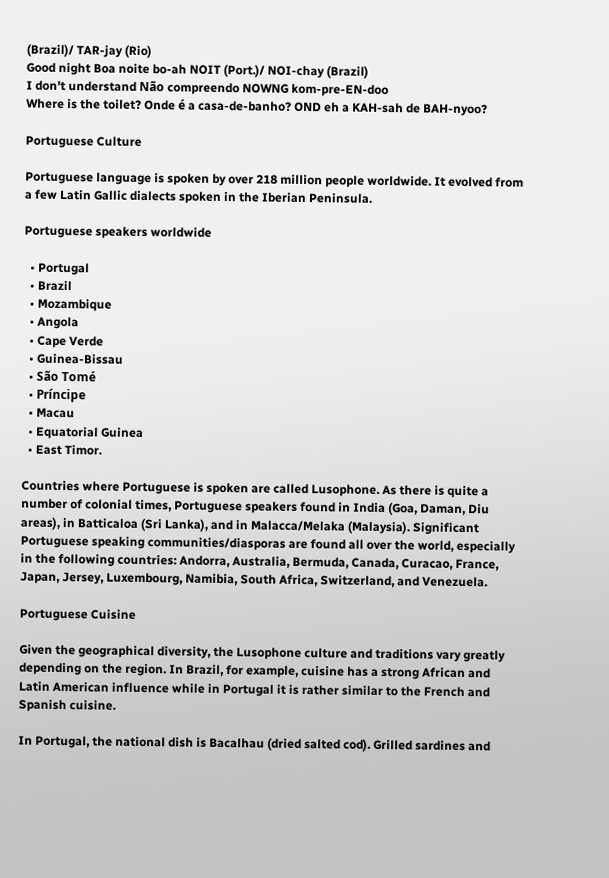(Brazil)/ TAR-jay (Rio)
Good night Boa noite bo-ah NOIT (Port.)/ NOI-chay (Brazil)
I don't understand Não compreendo NOWNG kom-pre-EN-doo
Where is the toilet? Onde é a casa-de-banho? OND eh a KAH-sah de BAH-nyoo?

Portuguese Culture

Portuguese language is spoken by over 218 million people worldwide. It evolved from a few Latin Gallic dialects spoken in the Iberian Peninsula.

Portuguese speakers worldwide

  • Portugal
  • Brazil
  • Mozambique
  • Angola
  • Cape Verde
  • Guinea-Bissau
  • São Tomé
  • Príncipe
  • Macau
  • Equatorial Guinea
  • East Timor.

Countries where Portuguese is spoken are called Lusophone. As there is quite a number of colonial times, Portuguese speakers found in India (Goa, Daman, Diu areas), in Batticaloa (Sri Lanka), and in Malacca/Melaka (Malaysia). Significant Portuguese speaking communities/diasporas are found all over the world, especially in the following countries: Andorra, Australia, Bermuda, Canada, Curacao, France, Japan, Jersey, Luxembourg, Namibia, South Africa, Switzerland, and Venezuela.

Portuguese Cuisine

Given the geographical diversity, the Lusophone culture and traditions vary greatly depending on the region. In Brazil, for example, cuisine has a strong African and Latin American influence while in Portugal it is rather similar to the French and Spanish cuisine.

In Portugal, the national dish is Bacalhau (dried salted cod). Grilled sardines and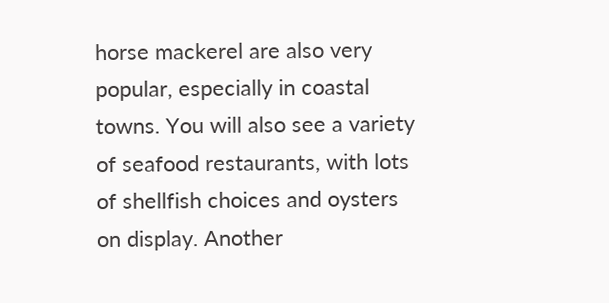horse mackerel are also very popular, especially in coastal towns. You will also see a variety of seafood restaurants, with lots of shellfish choices and oysters on display. Another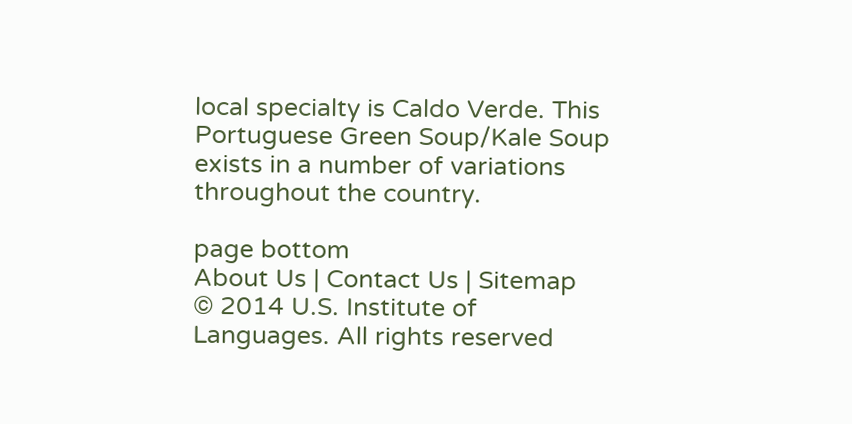local specialty is Caldo Verde. This Portuguese Green Soup/Kale Soup exists in a number of variations throughout the country.

page bottom
About Us | Contact Us | Sitemap
© 2014 U.S. Institute of Languages. All rights reserved